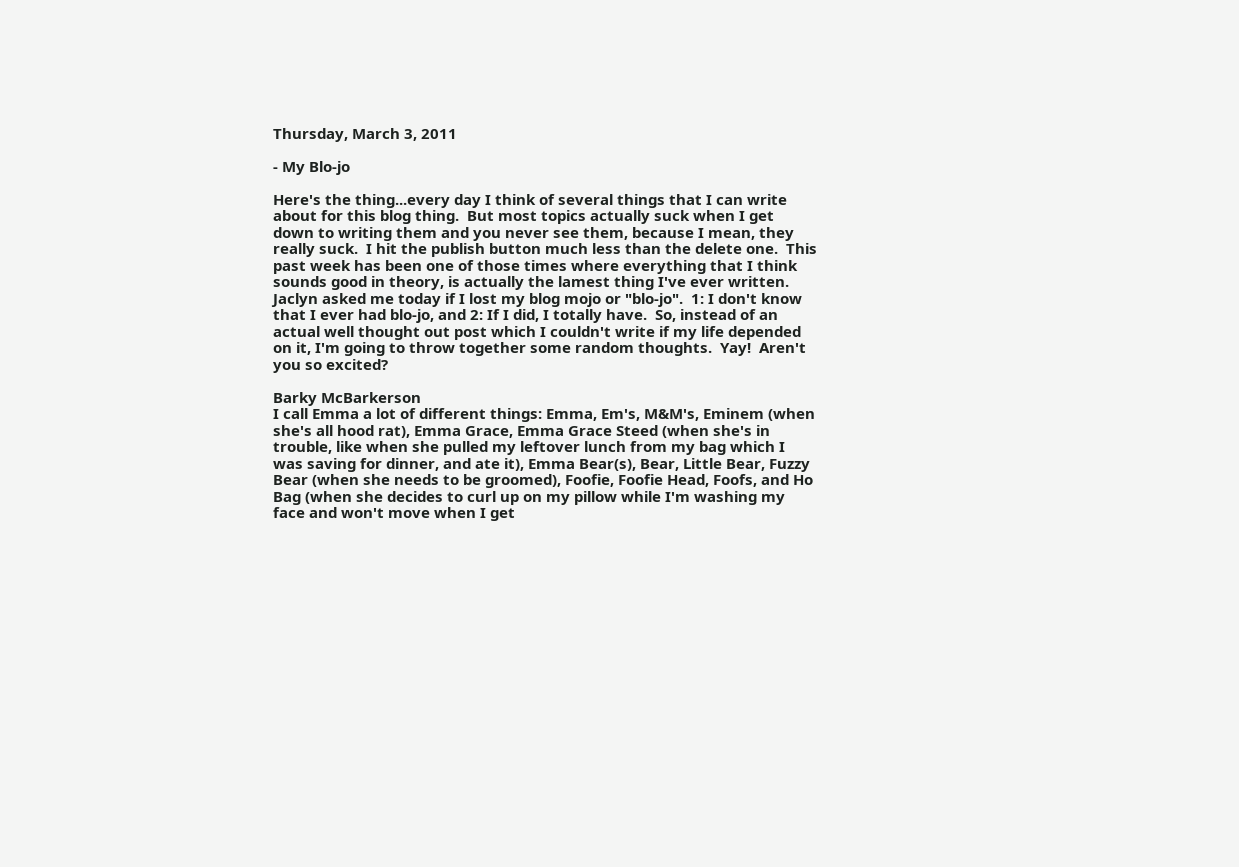Thursday, March 3, 2011

- My Blo-jo

Here's the thing...every day I think of several things that I can write about for this blog thing.  But most topics actually suck when I get down to writing them and you never see them, because I mean, they really suck.  I hit the publish button much less than the delete one.  This past week has been one of those times where everything that I think sounds good in theory, is actually the lamest thing I've ever written.  Jaclyn asked me today if I lost my blog mojo or "blo-jo".  1: I don't know that I ever had blo-jo, and 2: If I did, I totally have.  So, instead of an actual well thought out post which I couldn't write if my life depended on it, I'm going to throw together some random thoughts.  Yay!  Aren't you so excited?

Barky McBarkerson
I call Emma a lot of different things: Emma, Em's, M&M's, Eminem (when she's all hood rat), Emma Grace, Emma Grace Steed (when she's in trouble, like when she pulled my leftover lunch from my bag which I was saving for dinner, and ate it), Emma Bear(s), Bear, Little Bear, Fuzzy Bear (when she needs to be groomed), Foofie, Foofie Head, Foofs, and Ho Bag (when she decides to curl up on my pillow while I'm washing my face and won't move when I get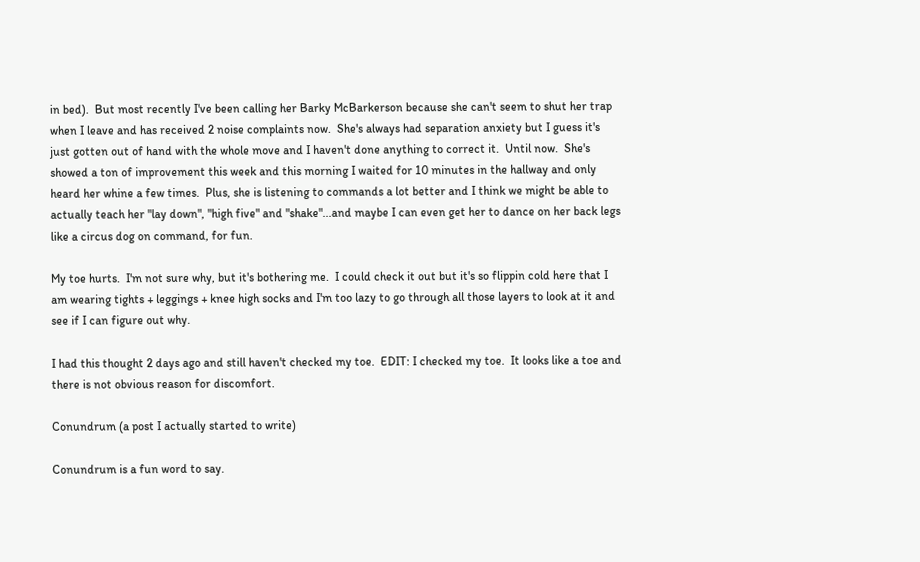in bed).  But most recently I've been calling her Barky McBarkerson because she can't seem to shut her trap when I leave and has received 2 noise complaints now.  She's always had separation anxiety but I guess it's just gotten out of hand with the whole move and I haven't done anything to correct it.  Until now.  She's showed a ton of improvement this week and this morning I waited for 10 minutes in the hallway and only heard her whine a few times.  Plus, she is listening to commands a lot better and I think we might be able to actually teach her "lay down", "high five" and "shake"...and maybe I can even get her to dance on her back legs like a circus dog on command, for fun.

My toe hurts.  I'm not sure why, but it's bothering me.  I could check it out but it's so flippin cold here that I am wearing tights + leggings + knee high socks and I'm too lazy to go through all those layers to look at it and see if I can figure out why.

I had this thought 2 days ago and still haven't checked my toe.  EDIT: I checked my toe.  It looks like a toe and there is not obvious reason for discomfort.

Conundrum (a post I actually started to write)

Conundrum is a fun word to say.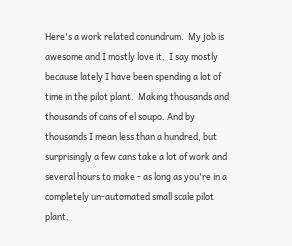Here's a work related conundrum.  My job is awesome and I mostly love it.  I say mostly because lately I have been spending a lot of time in the pilot plant.  Making thousands and thousands of cans of el soupo. And by thousands I mean less than a hundred, but surprisingly a few cans take a lot of work and several hours to make - as long as you're in a completely un-automated small scale pilot plant.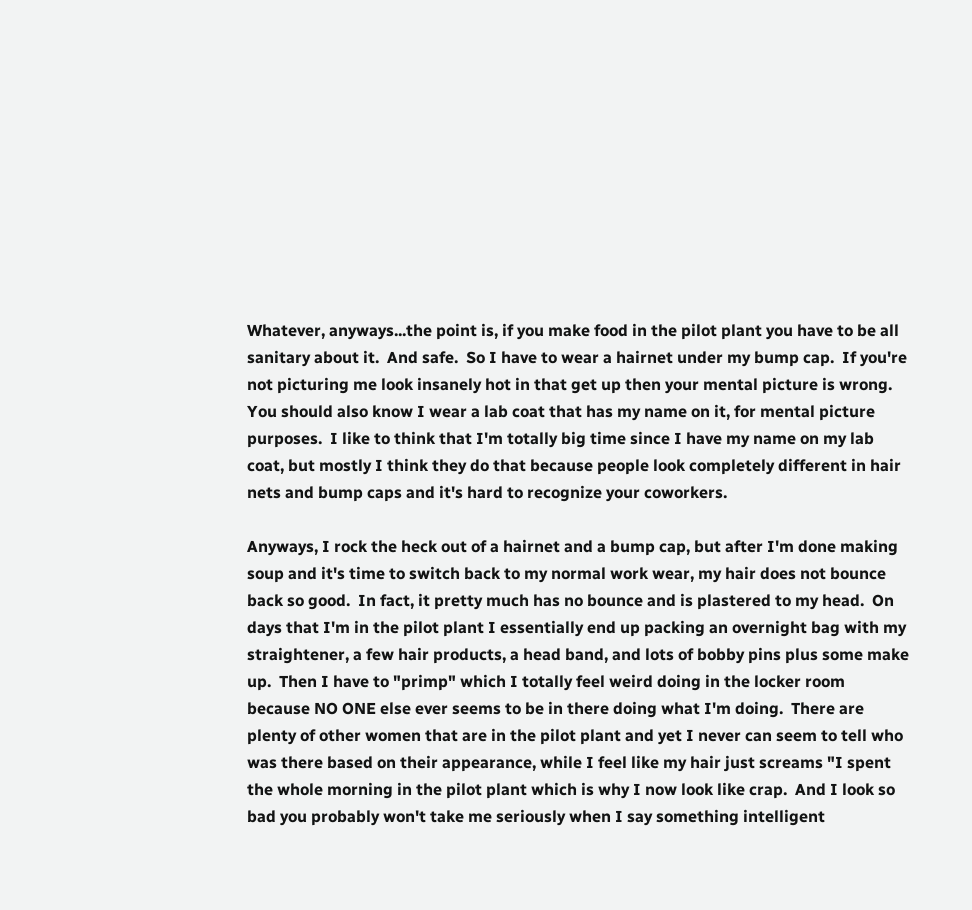Whatever, anyways...the point is, if you make food in the pilot plant you have to be all sanitary about it.  And safe.  So I have to wear a hairnet under my bump cap.  If you're not picturing me look insanely hot in that get up then your mental picture is wrong.  You should also know I wear a lab coat that has my name on it, for mental picture purposes.  I like to think that I'm totally big time since I have my name on my lab coat, but mostly I think they do that because people look completely different in hair nets and bump caps and it's hard to recognize your coworkers.

Anyways, I rock the heck out of a hairnet and a bump cap, but after I'm done making soup and it's time to switch back to my normal work wear, my hair does not bounce back so good.  In fact, it pretty much has no bounce and is plastered to my head.  On days that I'm in the pilot plant I essentially end up packing an overnight bag with my straightener, a few hair products, a head band, and lots of bobby pins plus some make up.  Then I have to "primp" which I totally feel weird doing in the locker room because NO ONE else ever seems to be in there doing what I'm doing.  There are plenty of other women that are in the pilot plant and yet I never can seem to tell who was there based on their appearance, while I feel like my hair just screams "I spent the whole morning in the pilot plant which is why I now look like crap.  And I look so bad you probably won't take me seriously when I say something intelligent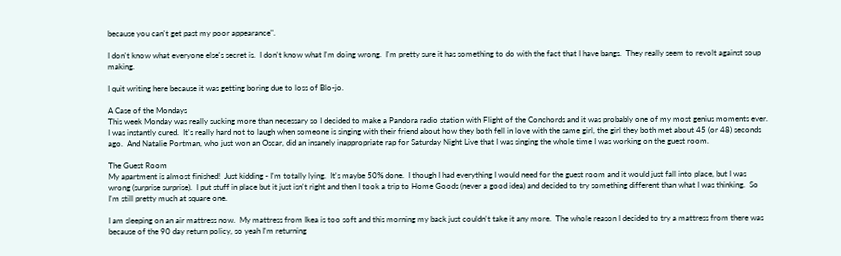because you can't get past my poor appearance".

I don't know what everyone else's secret is.  I don't know what I'm doing wrong.  I'm pretty sure it has something to do with the fact that I have bangs.  They really seem to revolt against soup making.

I quit writing here because it was getting boring due to loss of Blo-jo.

A Case of the Mondays
This week Monday was really sucking more than necessary so I decided to make a Pandora radio station with Flight of the Conchords and it was probably one of my most genius moments ever.  I was instantly cured.  It's really hard not to laugh when someone is singing with their friend about how they both fell in love with the same girl, the girl they both met about 45 (or 48) seconds ago.  And Natalie Portman, who just won an Oscar, did an insanely inappropriate rap for Saturday Night Live that I was singing the whole time I was working on the guest room.

The Guest Room
My apartment is almost finished!  Just kidding - I'm totally lying.  It's maybe 50% done.  I though I had everything I would need for the guest room and it would just fall into place, but I was wrong (surprise surprise).  I put stuff in place but it just isn't right and then I took a trip to Home Goods (never a good idea) and decided to try something different than what I was thinking.  So I'm still pretty much at square one.

I am sleeping on an air mattress now.  My mattress from Ikea is too soft and this morning my back just couldn't take it any more.  The whole reason I decided to try a mattress from there was because of the 90 day return policy, so yeah I'm returning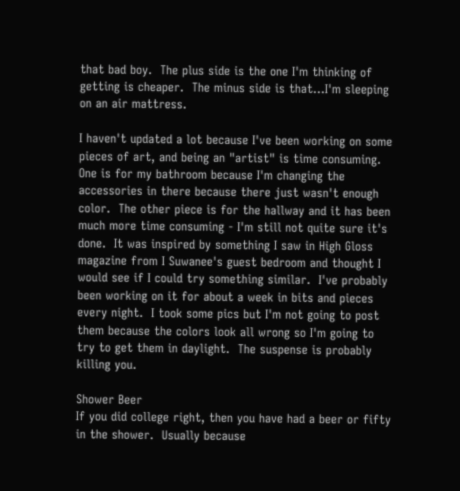that bad boy.  The plus side is the one I'm thinking of getting is cheaper.  The minus side is that...I'm sleeping on an air mattress.

I haven't updated a lot because I've been working on some pieces of art, and being an "artist" is time consuming.  One is for my bathroom because I'm changing the accessories in there because there just wasn't enough color.  The other piece is for the hallway and it has been much more time consuming - I'm still not quite sure it's done.  It was inspired by something I saw in High Gloss magazine from I Suwanee's guest bedroom and thought I would see if I could try something similar.  I've probably been working on it for about a week in bits and pieces every night.  I took some pics but I'm not going to post them because the colors look all wrong so I'm going to try to get them in daylight.  The suspense is probably killing you.

Shower Beer
If you did college right, then you have had a beer or fifty in the shower.  Usually because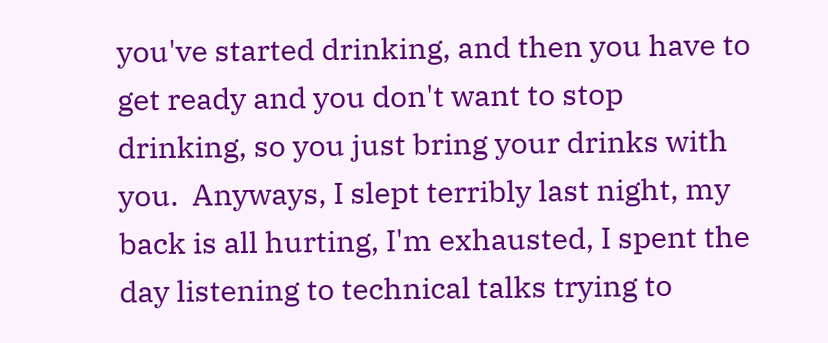you've started drinking, and then you have to get ready and you don't want to stop drinking, so you just bring your drinks with you.  Anyways, I slept terribly last night, my back is all hurting, I'm exhausted, I spent the day listening to technical talks trying to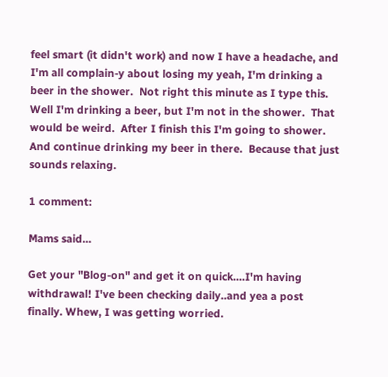feel smart (it didn't work) and now I have a headache, and I'm all complain-y about losing my yeah, I'm drinking a beer in the shower.  Not right this minute as I type this.  Well I'm drinking a beer, but I'm not in the shower.  That would be weird.  After I finish this I'm going to shower.  And continue drinking my beer in there.  Because that just sounds relaxing.

1 comment:

Mams said...

Get your "Blog-on" and get it on quick....I'm having withdrawal! I've been checking daily..and yea a post finally. Whew, I was getting worried.